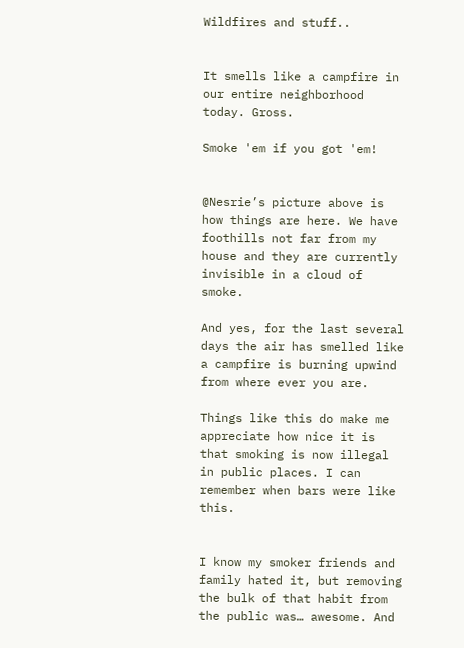Wildfires and stuff..


It smells like a campfire in our entire neighborhood today. Gross.

Smoke 'em if you got 'em!


@Nesrie’s picture above is how things are here. We have foothills not far from my house and they are currently invisible in a cloud of smoke.

And yes, for the last several days the air has smelled like a campfire is burning upwind from where ever you are.

Things like this do make me appreciate how nice it is that smoking is now illegal in public places. I can remember when bars were like this.


I know my smoker friends and family hated it, but removing the bulk of that habit from the public was… awesome. And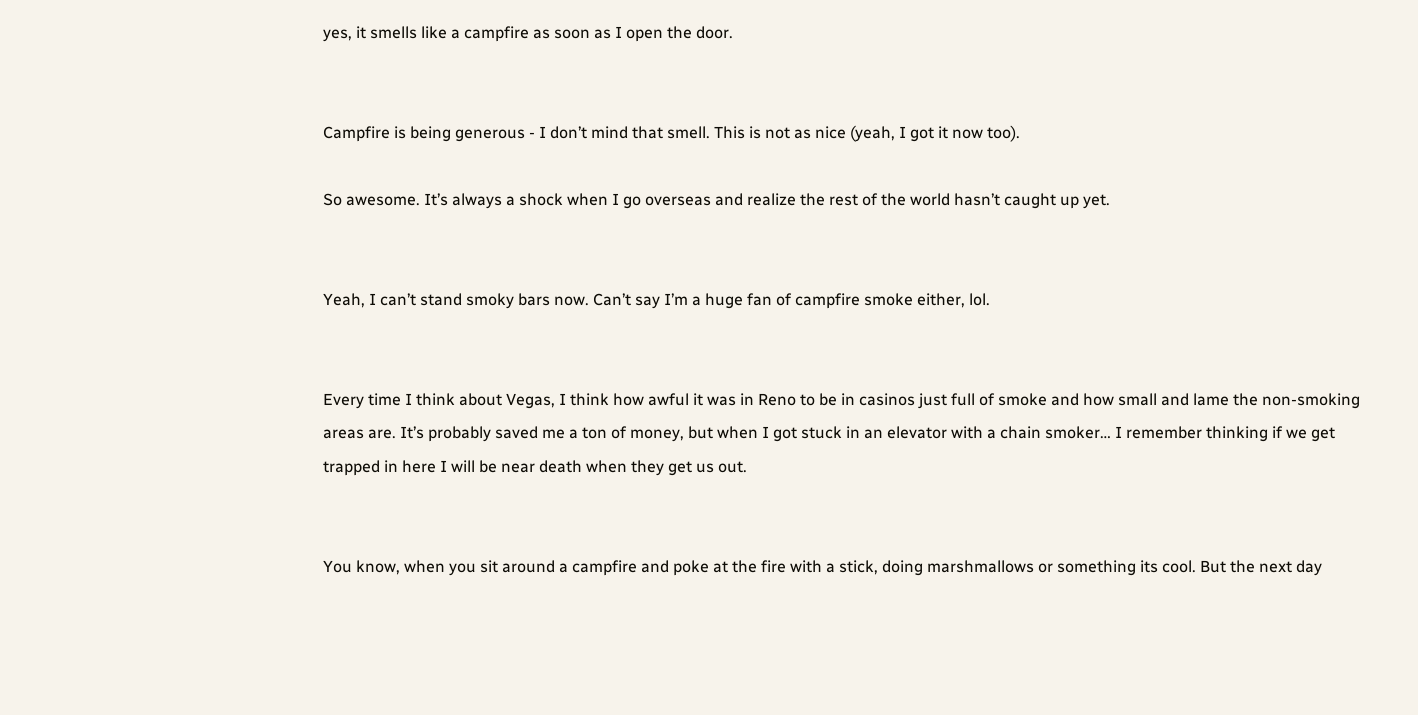yes, it smells like a campfire as soon as I open the door.


Campfire is being generous - I don’t mind that smell. This is not as nice (yeah, I got it now too).

So awesome. It’s always a shock when I go overseas and realize the rest of the world hasn’t caught up yet.


Yeah, I can’t stand smoky bars now. Can’t say I’m a huge fan of campfire smoke either, lol.


Every time I think about Vegas, I think how awful it was in Reno to be in casinos just full of smoke and how small and lame the non-smoking areas are. It’s probably saved me a ton of money, but when I got stuck in an elevator with a chain smoker… I remember thinking if we get trapped in here I will be near death when they get us out.


You know, when you sit around a campfire and poke at the fire with a stick, doing marshmallows or something its cool. But the next day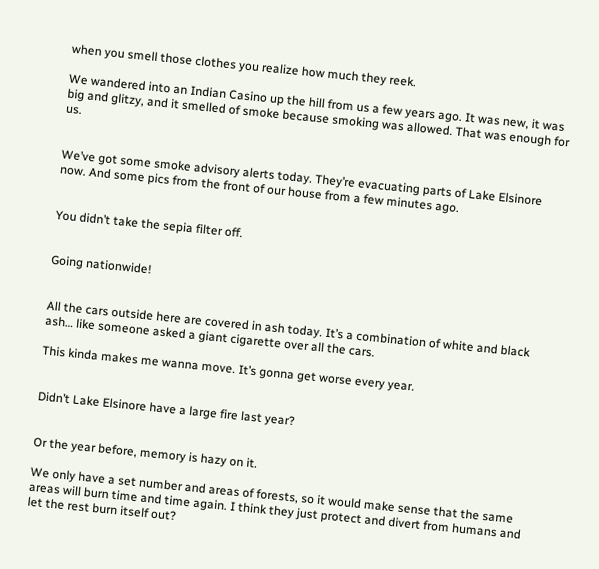when you smell those clothes you realize how much they reek.

We wandered into an Indian Casino up the hill from us a few years ago. It was new, it was big and glitzy, and it smelled of smoke because smoking was allowed. That was enough for us.


We’ve got some smoke advisory alerts today. They’re evacuating parts of Lake Elsinore now. And some pics from the front of our house from a few minutes ago.


You didn’t take the sepia filter off.


Going nationwide!


All the cars outside here are covered in ash today. It’s a combination of white and black ash… like someone asked a giant cigarette over all the cars.

This kinda makes me wanna move. It’s gonna get worse every year.


Didn’t Lake Elsinore have a large fire last year?


Or the year before, memory is hazy on it.

We only have a set number and areas of forests, so it would make sense that the same areas will burn time and time again. I think they just protect and divert from humans and let the rest burn itself out?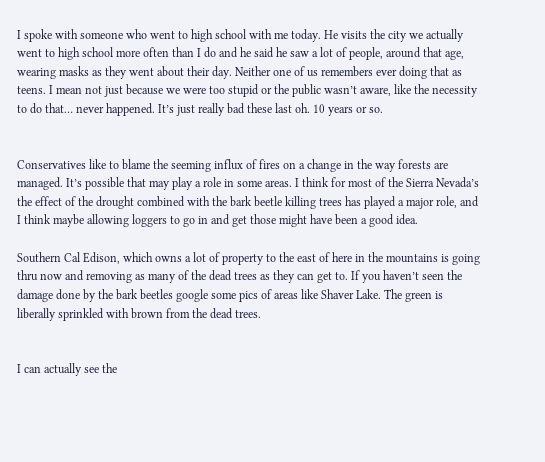I spoke with someone who went to high school with me today. He visits the city we actually went to high school more often than I do and he said he saw a lot of people, around that age, wearing masks as they went about their day. Neither one of us remembers ever doing that as teens. I mean not just because we were too stupid or the public wasn’t aware, like the necessity to do that… never happened. It’s just really bad these last oh. 10 years or so.


Conservatives like to blame the seeming influx of fires on a change in the way forests are managed. It’s possible that may play a role in some areas. I think for most of the Sierra Nevada’s the effect of the drought combined with the bark beetle killing trees has played a major role, and I think maybe allowing loggers to go in and get those might have been a good idea.

Southern Cal Edison, which owns a lot of property to the east of here in the mountains is going thru now and removing as many of the dead trees as they can get to. If you haven’t seen the damage done by the bark beetles google some pics of areas like Shaver Lake. The green is liberally sprinkled with brown from the dead trees.


I can actually see the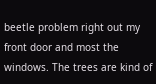beetle problem right out my front door and most the windows. The trees are kind of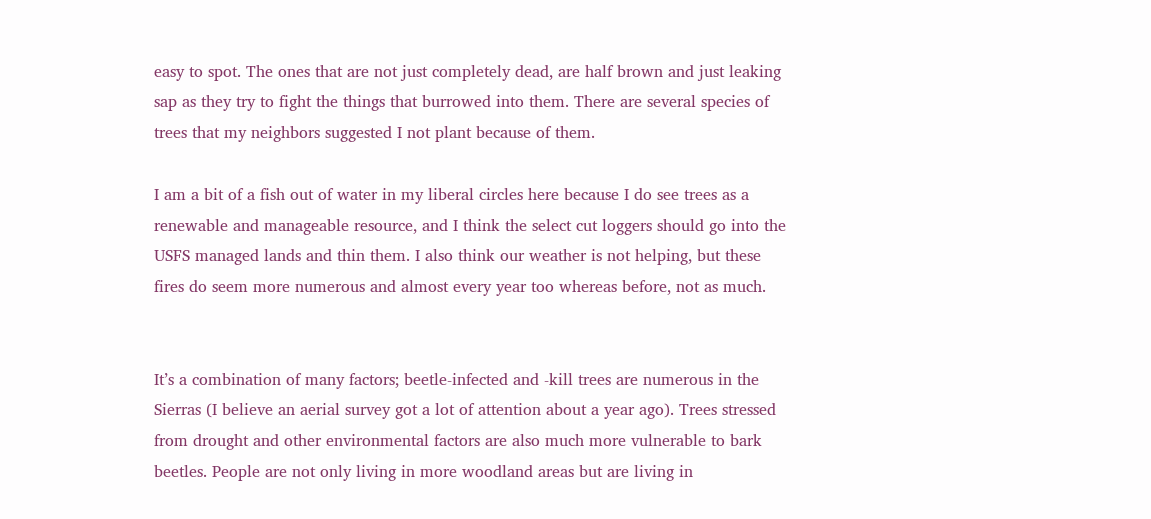easy to spot. The ones that are not just completely dead, are half brown and just leaking sap as they try to fight the things that burrowed into them. There are several species of trees that my neighbors suggested I not plant because of them.

I am a bit of a fish out of water in my liberal circles here because I do see trees as a renewable and manageable resource, and I think the select cut loggers should go into the USFS managed lands and thin them. I also think our weather is not helping, but these fires do seem more numerous and almost every year too whereas before, not as much.


It’s a combination of many factors; beetle-infected and -kill trees are numerous in the Sierras (I believe an aerial survey got a lot of attention about a year ago). Trees stressed from drought and other environmental factors are also much more vulnerable to bark beetles. People are not only living in more woodland areas but are living in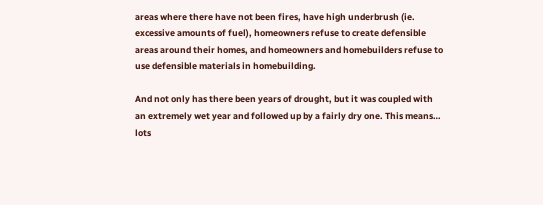areas where there have not been fires, have high underbrush (ie. excessive amounts of fuel), homeowners refuse to create defensible areas around their homes, and homeowners and homebuilders refuse to use defensible materials in homebuilding.

And not only has there been years of drought, but it was coupled with an extremely wet year and followed up by a fairly dry one. This means… lots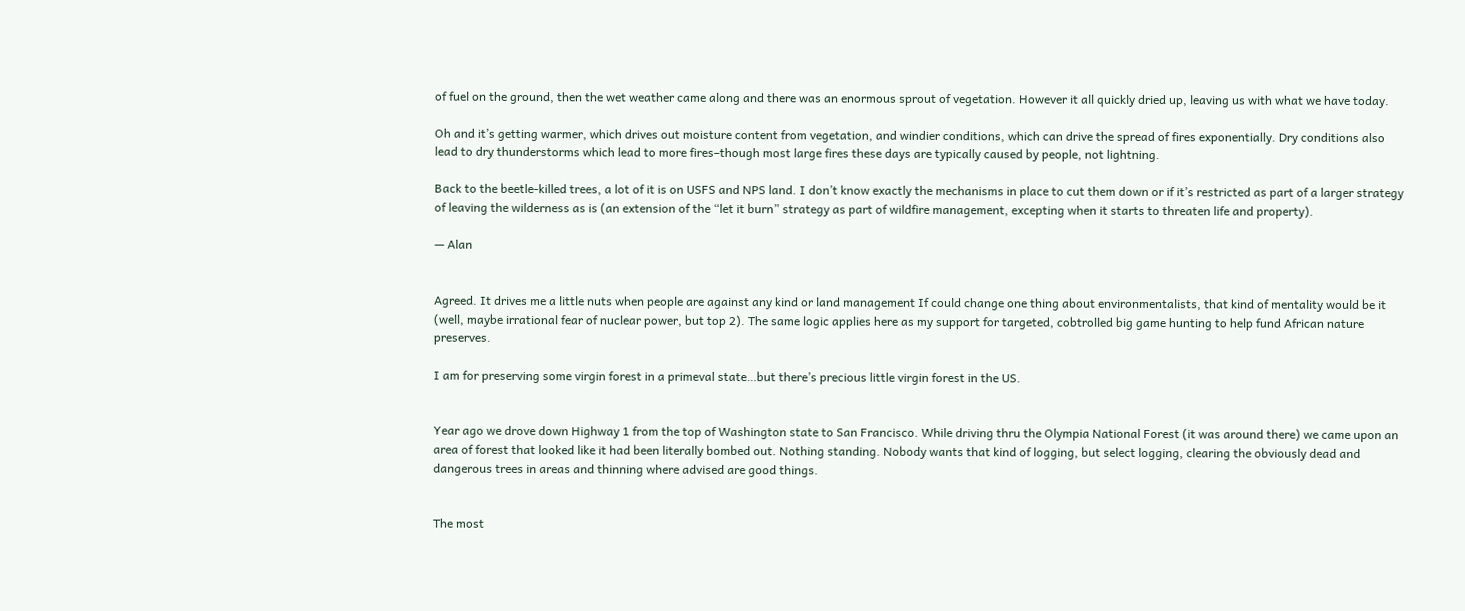of fuel on the ground, then the wet weather came along and there was an enormous sprout of vegetation. However it all quickly dried up, leaving us with what we have today.

Oh and it’s getting warmer, which drives out moisture content from vegetation, and windier conditions, which can drive the spread of fires exponentially. Dry conditions also lead to dry thunderstorms which lead to more fires–though most large fires these days are typically caused by people, not lightning.

Back to the beetle-killed trees, a lot of it is on USFS and NPS land. I don’t know exactly the mechanisms in place to cut them down or if it’s restricted as part of a larger strategy of leaving the wilderness as is (an extension of the “let it burn” strategy as part of wildfire management, excepting when it starts to threaten life and property).

— Alan


Agreed. It drives me a little nuts when people are against any kind or land management If could change one thing about environmentalists, that kind of mentality would be it (well, maybe irrational fear of nuclear power, but top 2). The same logic applies here as my support for targeted, cobtrolled big game hunting to help fund African nature preserves.

I am for preserving some virgin forest in a primeval state…but there’s precious little virgin forest in the US.


Year ago we drove down Highway 1 from the top of Washington state to San Francisco. While driving thru the Olympia National Forest (it was around there) we came upon an area of forest that looked like it had been literally bombed out. Nothing standing. Nobody wants that kind of logging, but select logging, clearing the obviously dead and dangerous trees in areas and thinning where advised are good things.


The most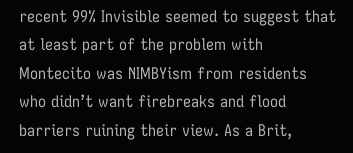recent 99% Invisible seemed to suggest that at least part of the problem with Montecito was NIMBYism from residents who didn’t want firebreaks and flood barriers ruining their view. As a Brit,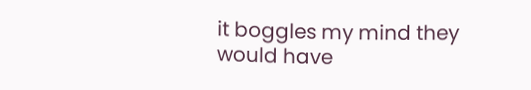it boggles my mind they would have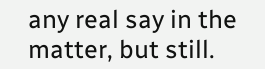any real say in the matter, but still.